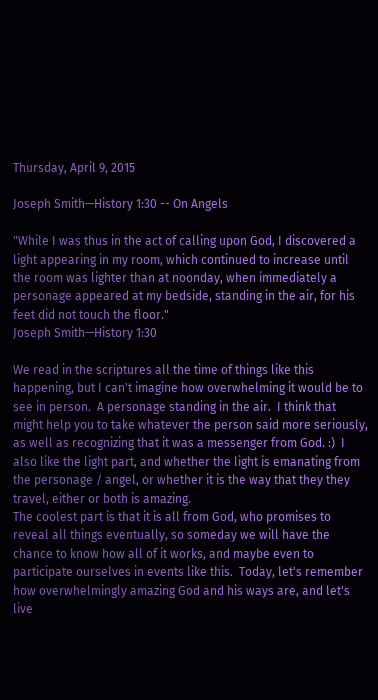Thursday, April 9, 2015

Joseph Smith—History 1:30 -- On Angels

"While I was thus in the act of calling upon God, I discovered a light appearing in my room, which continued to increase until the room was lighter than at noonday, when immediately a personage appeared at my bedside, standing in the air, for his feet did not touch the floor."
Joseph Smith—History 1:30

We read in the scriptures all the time of things like this happening, but I can't imagine how overwhelming it would be to see in person.  A personage standing in the air.  I think that might help you to take whatever the person said more seriously, as well as recognizing that it was a messenger from God. :)  I also like the light part, and whether the light is emanating from the personage / angel, or whether it is the way that they they travel, either or both is amazing.
The coolest part is that it is all from God, who promises to reveal all things eventually, so someday we will have the chance to know how all of it works, and maybe even to participate ourselves in events like this.  Today, let's remember how overwhelmingly amazing God and his ways are, and let's live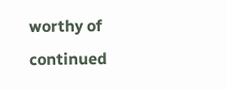worthy of continued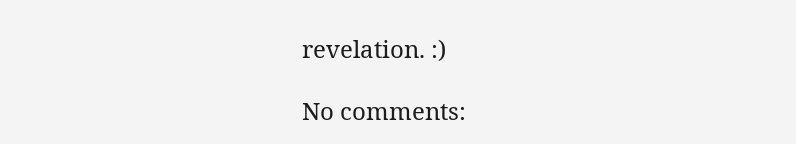revelation. :)

No comments: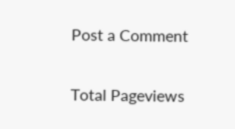Post a Comment

Total Pageviews